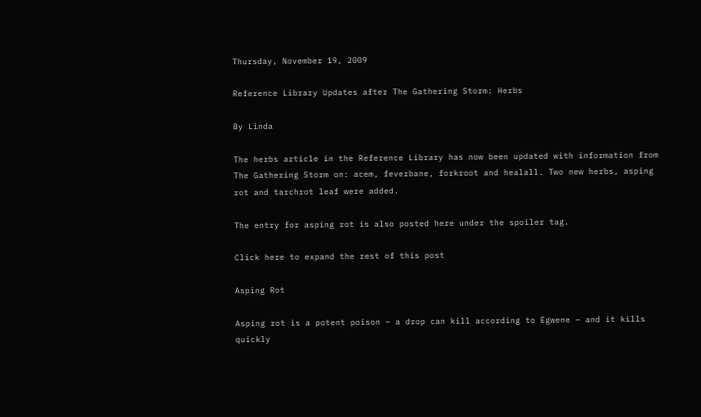Thursday, November 19, 2009

Reference Library Updates after The Gathering Storm: Herbs

By Linda

The herbs article in the Reference Library has now been updated with information from The Gathering Storm on: acem, feverbane, forkroot and healall. Two new herbs, asping rot and tarchrot leaf were added.

The entry for asping rot is also posted here under the spoiler tag.

Click here to expand the rest of this post

Asping Rot

Asping rot is a potent poison – a drop can kill according to Egwene – and it kills quickly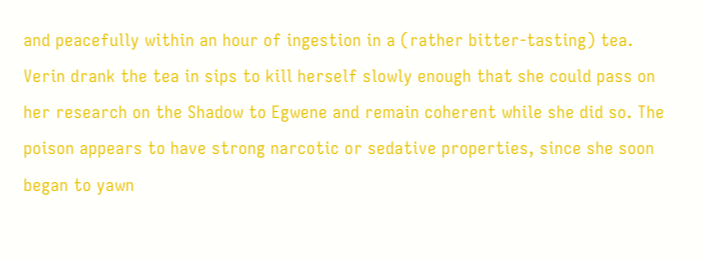and peacefully within an hour of ingestion in a (rather bitter-tasting) tea. Verin drank the tea in sips to kill herself slowly enough that she could pass on her research on the Shadow to Egwene and remain coherent while she did so. The poison appears to have strong narcotic or sedative properties, since she soon began to yawn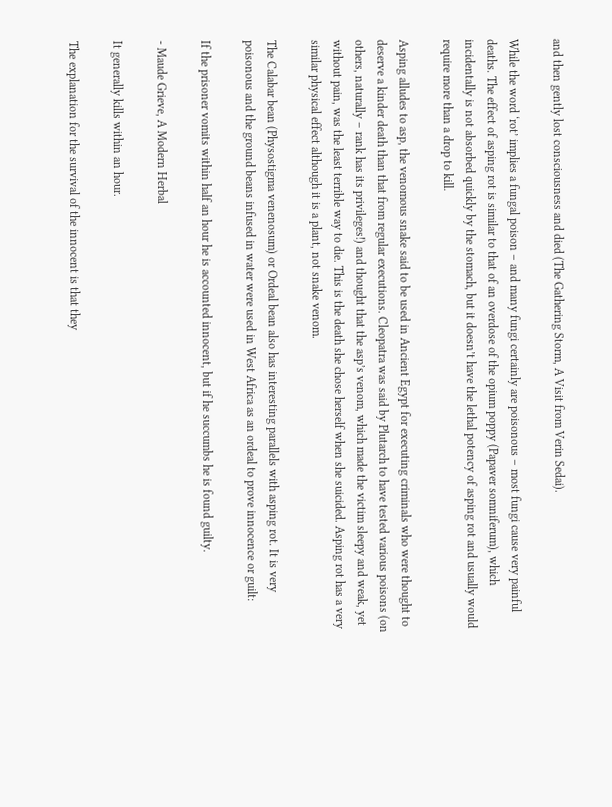and then gently lost consciousness and died (The Gathering Storm, A Visit from Verin Sedai).

While the word ‘rot’ implies a fungal poison – and many fungi certainly are poisonous – most fungi cause very painful deaths. The effect of asping rot is similar to that of an overdose of the opium poppy (Papaver somniferum), which incidentally is not absorbed quickly by the stomach, but it doesn’t have the lethal potency of asping rot and usually would require more than a drop to kill.

Asping alludes to asp, the venomous snake said to be used in Ancient Egypt for executing criminals who were thought to deserve a kinder death than that from regular executions. Cleopatra was said by Plutarch to have tested various poisons (on others, naturally – rank has its privileges!) and thought that the asp’s venom, which made the victim sleepy and weak, yet without pain, was the least terrible way to die. This is the death she chose herself when she suicided. Asping rot has a very similar physical effect although it is a plant, not snake venom.

The Calabar bean (Physostigma venenosum) or Ordeal bean also has interesting parallels with asping rot. It is very poisonous and the ground beans infused in water were used in West Africa as an ordeal to prove innocence or guilt:

If the prisoner vomits within half an hour he is accounted innocent, but if he succumbs he is found guilty.

- Maude Grieve, A Modern Herbal

It generally kills within an hour.

The explanation for the survival of the innocent is that they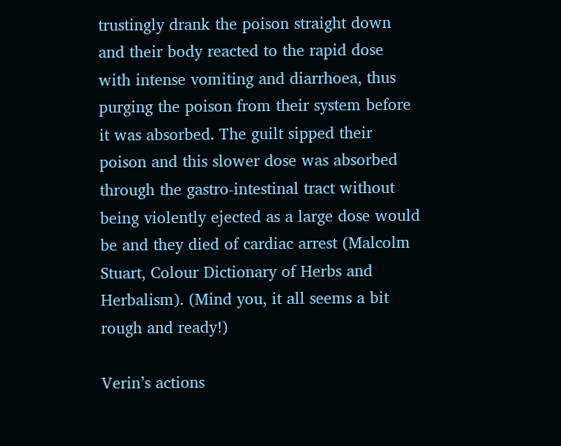trustingly drank the poison straight down and their body reacted to the rapid dose with intense vomiting and diarrhoea, thus purging the poison from their system before it was absorbed. The guilt sipped their poison and this slower dose was absorbed through the gastro-intestinal tract without being violently ejected as a large dose would be and they died of cardiac arrest (Malcolm Stuart, Colour Dictionary of Herbs and Herbalism). (Mind you, it all seems a bit rough and ready!)

Verin’s actions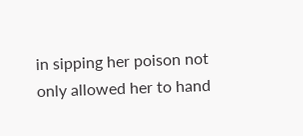in sipping her poison not only allowed her to hand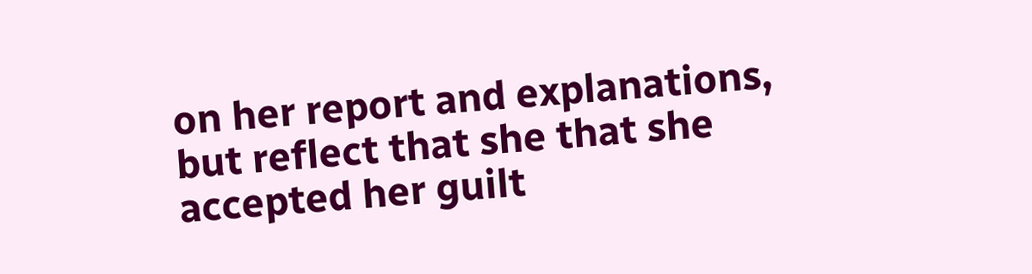on her report and explanations, but reflect that she that she accepted her guilt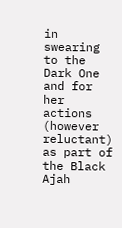in swearing to the Dark One and for her actions (however reluctant) as part of the Black Ajah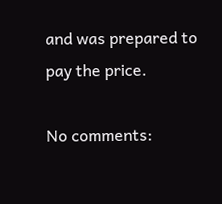and was prepared to pay the price.

No comments: